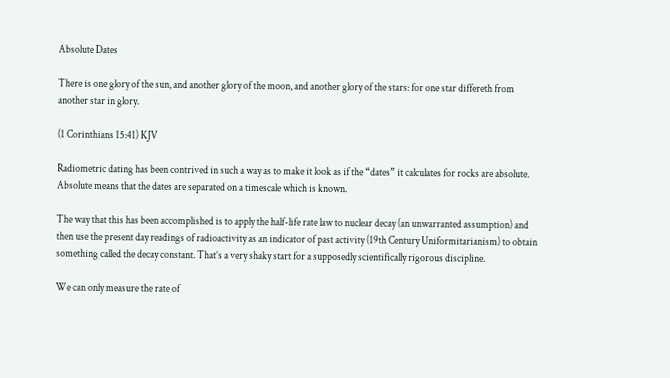Absolute Dates

There is one glory of the sun, and another glory of the moon, and another glory of the stars: for one star differeth from another star in glory.

(1 Corinthians 15:41) KJV

Radiometric dating has been contrived in such a way as to make it look as if the “dates” it calculates for rocks are absolute. Absolute means that the dates are separated on a timescale which is known.

The way that this has been accomplished is to apply the half-life rate law to nuclear decay (an unwarranted assumption) and then use the present day readings of radioactivity as an indicator of past activity (19th Century Uniformitarianism) to obtain something called the decay constant. That’s a very shaky start for a supposedly scientifically rigorous discipline.

We can only measure the rate of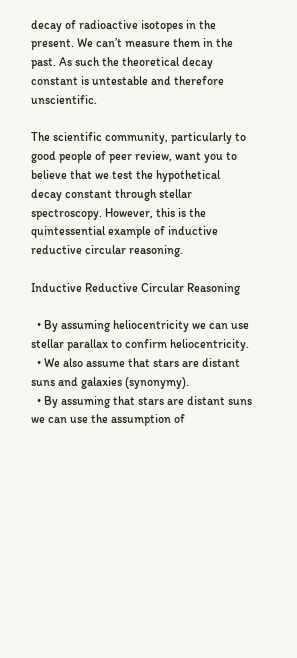decay of radioactive isotopes in the present. We can’t measure them in the past. As such the theoretical decay constant is untestable and therefore unscientific.

The scientific community, particularly to good people of peer review, want you to believe that we test the hypothetical decay constant through stellar spectroscopy. However, this is the quintessential example of inductive reductive circular reasoning.

Inductive Reductive Circular Reasoning

  • By assuming heliocentricity we can use stellar parallax to confirm heliocentricity.
  • We also assume that stars are distant suns and galaxies (synonymy).
  • By assuming that stars are distant suns we can use the assumption of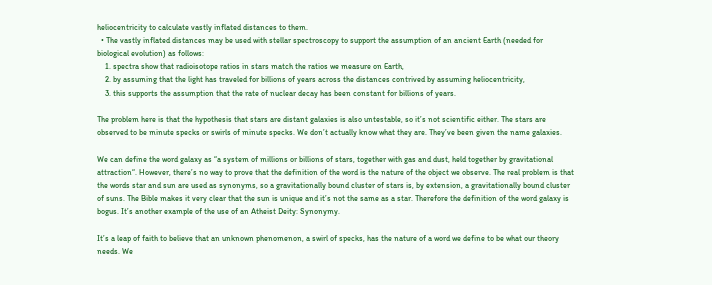heliocentricity to calculate vastly inflated distances to them.
  • The vastly inflated distances may be used with stellar spectroscopy to support the assumption of an ancient Earth (needed for biological evolution) as follows:
    1. spectra show that radioisotope ratios in stars match the ratios we measure on Earth,
    2. by assuming that the light has traveled for billions of years across the distances contrived by assuming heliocentricity,
    3. this supports the assumption that the rate of nuclear decay has been constant for billions of years.

The problem here is that the hypothesis that stars are distant galaxies is also untestable, so it’s not scientific either. The stars are observed to be minute specks or swirls of minute specks. We don’t actually know what they are. They’ve been given the name galaxies.

We can define the word galaxy as “a system of millions or billions of stars, together with gas and dust, held together by gravitational attraction“. However, there’s no way to prove that the definition of the word is the nature of the object we observe. The real problem is that the words star and sun are used as synonyms, so a gravitationally bound cluster of stars is, by extension, a gravitationally bound cluster of suns. The Bible makes it very clear that the sun is unique and it’s not the same as a star. Therefore the definition of the word galaxy is bogus. It’s another example of the use of an Atheist Deity: Synonymy.

It’s a leap of faith to believe that an unknown phenomenon, a swirl of specks, has the nature of a word we define to be what our theory needs. We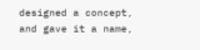designed a concept, and gave it a name,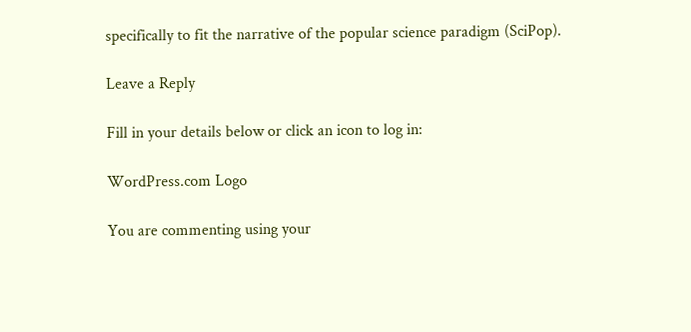specifically to fit the narrative of the popular science paradigm (SciPop).

Leave a Reply

Fill in your details below or click an icon to log in:

WordPress.com Logo

You are commenting using your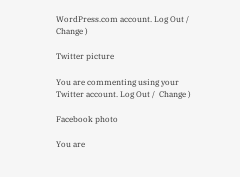WordPress.com account. Log Out /  Change )

Twitter picture

You are commenting using your Twitter account. Log Out /  Change )

Facebook photo

You are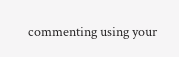commenting using your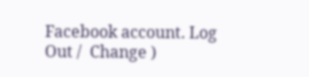Facebook account. Log Out /  Change )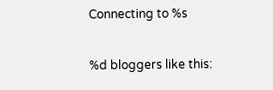Connecting to %s

%d bloggers like this: